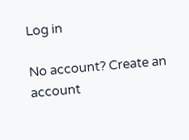Log in

No account? Create an account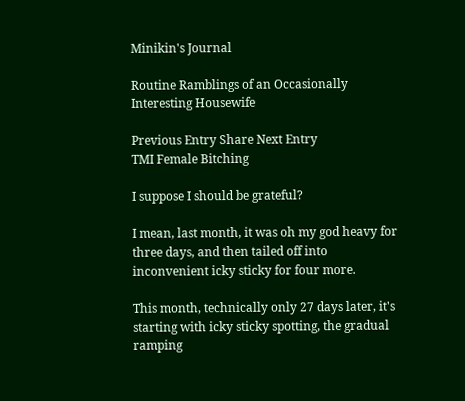Minikin's Journal

Routine Ramblings of an Occasionally Interesting Housewife

Previous Entry Share Next Entry
TMI Female Bitching

I suppose I should be grateful?

I mean, last month, it was oh my god heavy for three days, and then tailed off into inconvenient icky sticky for four more.

This month, technically only 27 days later, it's starting with icky sticky spotting, the gradual ramping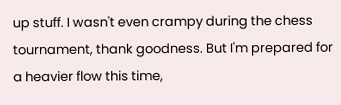up stuff. I wasn't even crampy during the chess tournament, thank goodness. But I'm prepared for a heavier flow this time,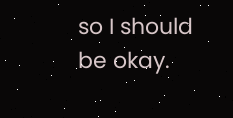so I should be okay.